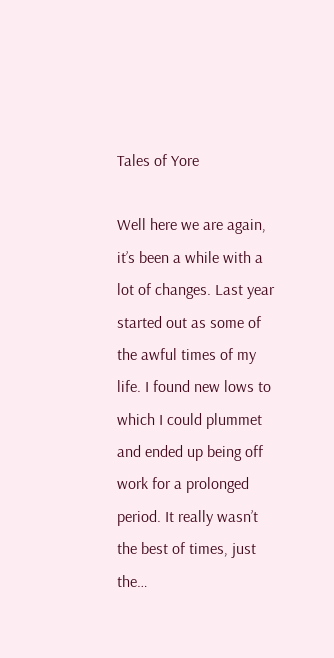Tales of Yore

Well here we are again, it’s been a while with a lot of changes. Last year started out as some of the awful times of my life. I found new lows to which I could plummet and ended up being off work for a prolonged period. It really wasn’t the best of times, just the…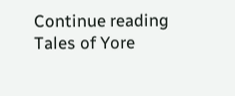Continue reading Tales of Yore